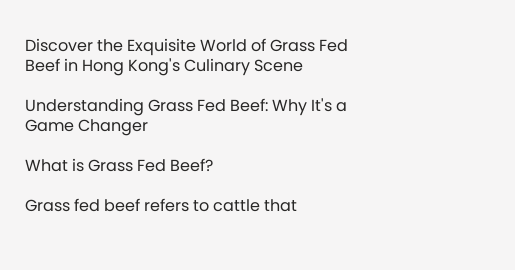Discover the Exquisite World of Grass Fed Beef in Hong Kong's Culinary Scene

Understanding Grass Fed Beef: Why It's a Game Changer

What is Grass Fed Beef?

Grass fed beef refers to cattle that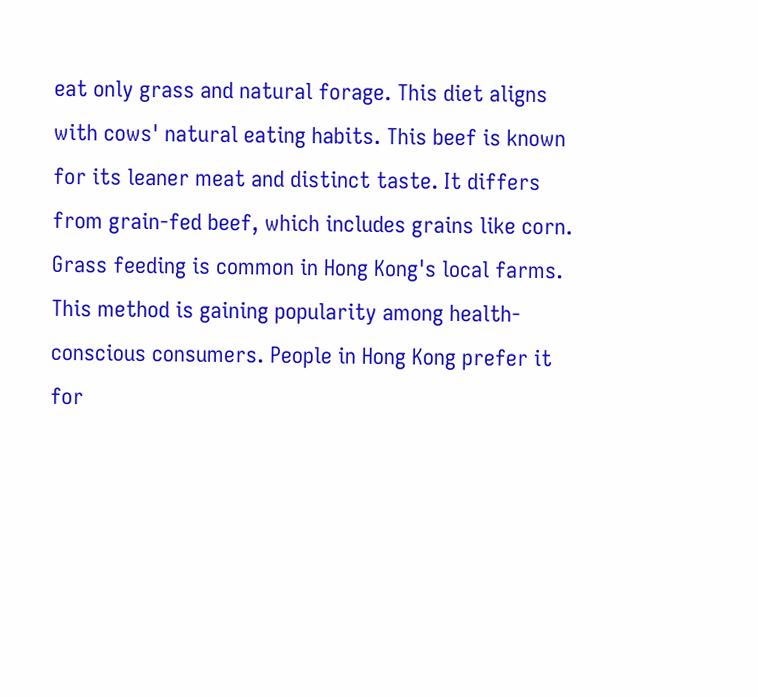eat only grass and natural forage. This diet aligns with cows' natural eating habits. This beef is known for its leaner meat and distinct taste. It differs from grain-fed beef, which includes grains like corn. Grass feeding is common in Hong Kong's local farms. This method is gaining popularity among health-conscious consumers. People in Hong Kong prefer it for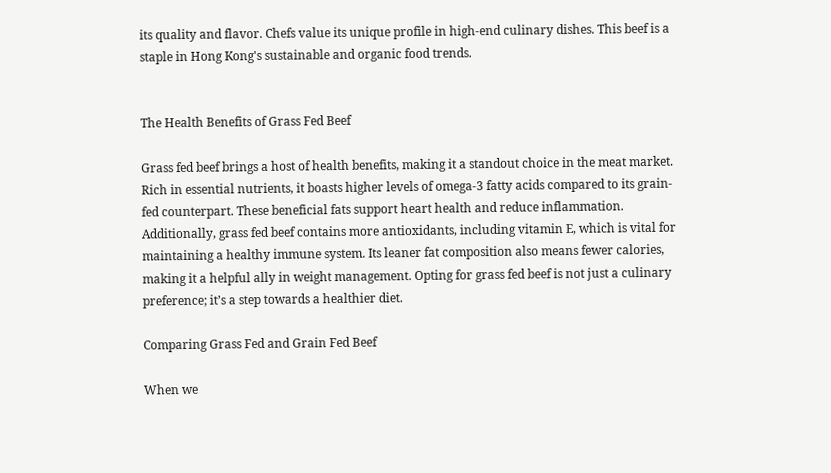its quality and flavor. Chefs value its unique profile in high-end culinary dishes. This beef is a staple in Hong Kong's sustainable and organic food trends.


The Health Benefits of Grass Fed Beef

Grass fed beef brings a host of health benefits, making it a standout choice in the meat market. Rich in essential nutrients, it boasts higher levels of omega-3 fatty acids compared to its grain-fed counterpart. These beneficial fats support heart health and reduce inflammation. Additionally, grass fed beef contains more antioxidants, including vitamin E, which is vital for maintaining a healthy immune system. Its leaner fat composition also means fewer calories, making it a helpful ally in weight management. Opting for grass fed beef is not just a culinary preference; it’s a step towards a healthier diet.

Comparing Grass Fed and Grain Fed Beef

When we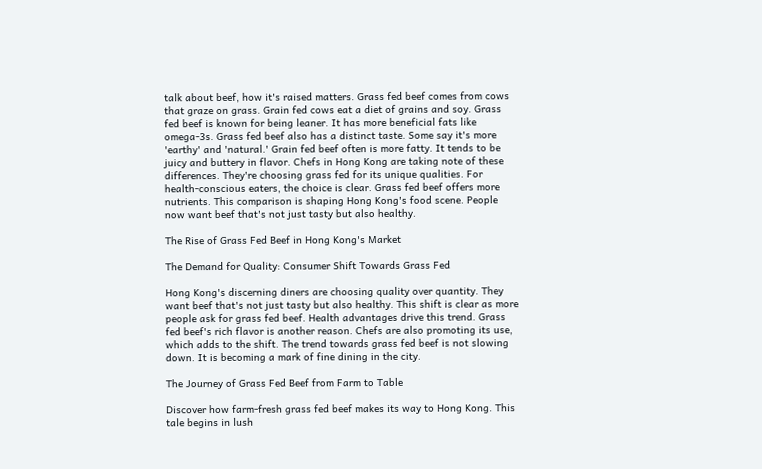talk about beef, how it's raised matters. Grass fed beef comes from cows that graze on grass. Grain fed cows eat a diet of grains and soy. Grass fed beef is known for being leaner. It has more beneficial fats like omega-3s. Grass fed beef also has a distinct taste. Some say it's more 'earthy' and 'natural.' Grain fed beef often is more fatty. It tends to be juicy and buttery in flavor. Chefs in Hong Kong are taking note of these differences. They're choosing grass fed for its unique qualities. For health-conscious eaters, the choice is clear. Grass fed beef offers more nutrients. This comparison is shaping Hong Kong's food scene. People now want beef that's not just tasty but also healthy.

The Rise of Grass Fed Beef in Hong Kong's Market

The Demand for Quality: Consumer Shift Towards Grass Fed

Hong Kong's discerning diners are choosing quality over quantity. They want beef that's not just tasty but also healthy. This shift is clear as more people ask for grass fed beef. Health advantages drive this trend. Grass fed beef's rich flavor is another reason. Chefs are also promoting its use, which adds to the shift. The trend towards grass fed beef is not slowing down. It is becoming a mark of fine dining in the city.

The Journey of Grass Fed Beef from Farm to Table

Discover how farm-fresh grass fed beef makes its way to Hong Kong. This tale begins in lush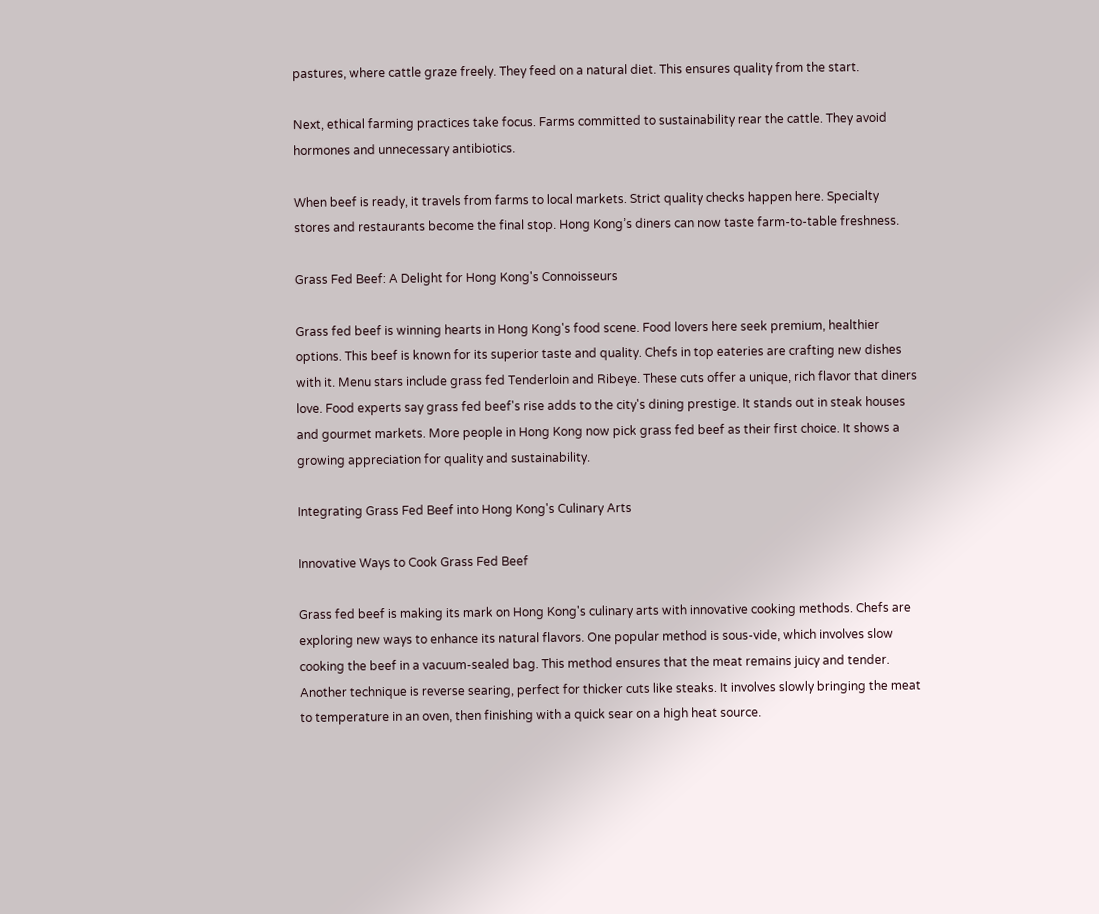pastures, where cattle graze freely. They feed on a natural diet. This ensures quality from the start.

Next, ethical farming practices take focus. Farms committed to sustainability rear the cattle. They avoid hormones and unnecessary antibiotics.

When beef is ready, it travels from farms to local markets. Strict quality checks happen here. Specialty stores and restaurants become the final stop. Hong Kong’s diners can now taste farm-to-table freshness.

Grass Fed Beef: A Delight for Hong Kong's Connoisseurs

Grass fed beef is winning hearts in Hong Kong's food scene. Food lovers here seek premium, healthier options. This beef is known for its superior taste and quality. Chefs in top eateries are crafting new dishes with it. Menu stars include grass fed Tenderloin and Ribeye. These cuts offer a unique, rich flavor that diners love. Food experts say grass fed beef's rise adds to the city's dining prestige. It stands out in steak houses and gourmet markets. More people in Hong Kong now pick grass fed beef as their first choice. It shows a growing appreciation for quality and sustainability.

Integrating Grass Fed Beef into Hong Kong's Culinary Arts

Innovative Ways to Cook Grass Fed Beef

Grass fed beef is making its mark on Hong Kong's culinary arts with innovative cooking methods. Chefs are exploring new ways to enhance its natural flavors. One popular method is sous-vide, which involves slow cooking the beef in a vacuum-sealed bag. This method ensures that the meat remains juicy and tender. Another technique is reverse searing, perfect for thicker cuts like steaks. It involves slowly bringing the meat to temperature in an oven, then finishing with a quick sear on a high heat source.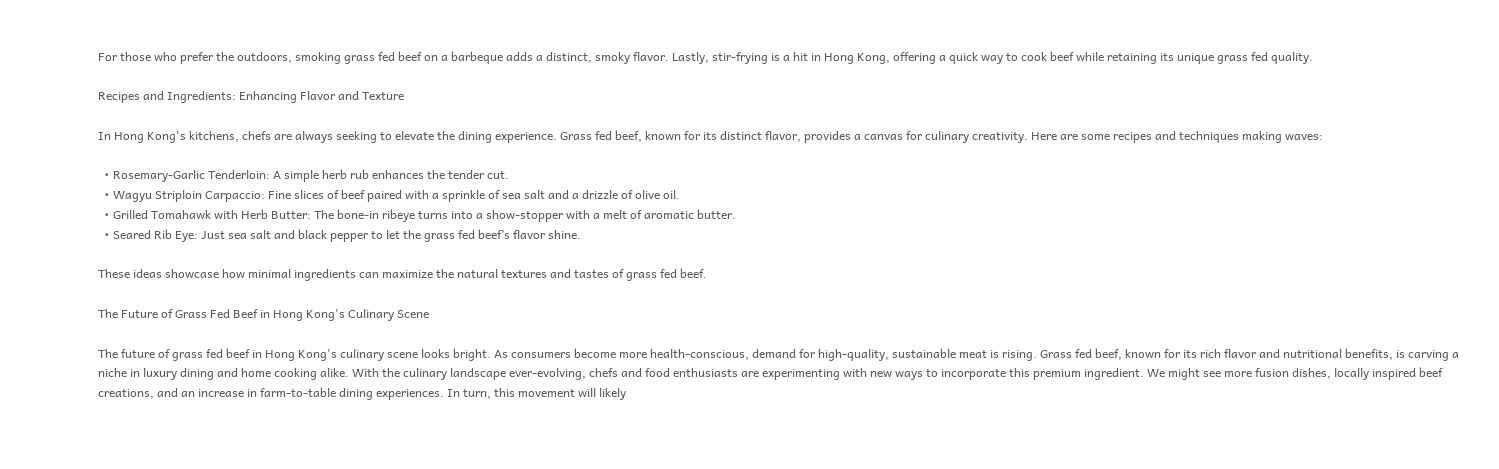For those who prefer the outdoors, smoking grass fed beef on a barbeque adds a distinct, smoky flavor. Lastly, stir-frying is a hit in Hong Kong, offering a quick way to cook beef while retaining its unique grass fed quality.

Recipes and Ingredients: Enhancing Flavor and Texture

In Hong Kong's kitchens, chefs are always seeking to elevate the dining experience. Grass fed beef, known for its distinct flavor, provides a canvas for culinary creativity. Here are some recipes and techniques making waves:

  • Rosemary-Garlic Tenderloin: A simple herb rub enhances the tender cut.
  • Wagyu Striploin Carpaccio: Fine slices of beef paired with a sprinkle of sea salt and a drizzle of olive oil.
  • Grilled Tomahawk with Herb Butter: The bone-in ribeye turns into a show-stopper with a melt of aromatic butter.
  • Seared Rib Eye: Just sea salt and black pepper to let the grass fed beef’s flavor shine.

These ideas showcase how minimal ingredients can maximize the natural textures and tastes of grass fed beef.

The Future of Grass Fed Beef in Hong Kong's Culinary Scene

The future of grass fed beef in Hong Kong's culinary scene looks bright. As consumers become more health-conscious, demand for high-quality, sustainable meat is rising. Grass fed beef, known for its rich flavor and nutritional benefits, is carving a niche in luxury dining and home cooking alike. With the culinary landscape ever-evolving, chefs and food enthusiasts are experimenting with new ways to incorporate this premium ingredient. We might see more fusion dishes, locally inspired beef creations, and an increase in farm-to-table dining experiences. In turn, this movement will likely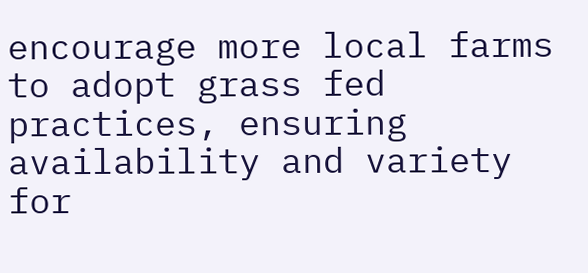encourage more local farms to adopt grass fed practices, ensuring availability and variety for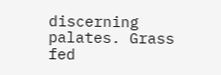discerning palates. Grass fed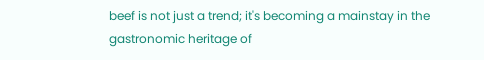beef is not just a trend; it's becoming a mainstay in the gastronomic heritage of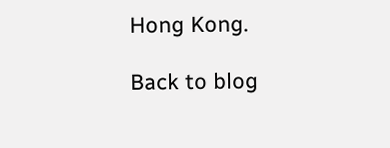Hong Kong.

Back to blog